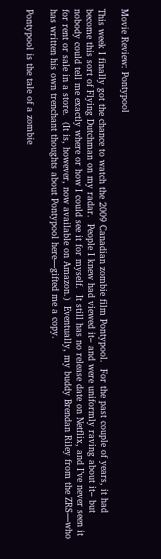Movie Review: Pontypool

This week I finally got the chance to watch the 2009 Canadian zombie film Pontypool.  For the past couple of years, it had become this sort of Flying Dutchman on my radar.  People I knew had viewed it– and were uniformly raving about it– but nobody could tell me exactly where or how I could see it for myself.  It still has no release date on Netflix, and I’ve never seen it for rent or sale in a store.  (It is, however, now available on Amazon.)  Eventually, my buddy Brendan Riley from the ZRS—who has written his own trenchant thoughts about Pontypool here—gifted me a copy.

Pontypool is the tale of a zombie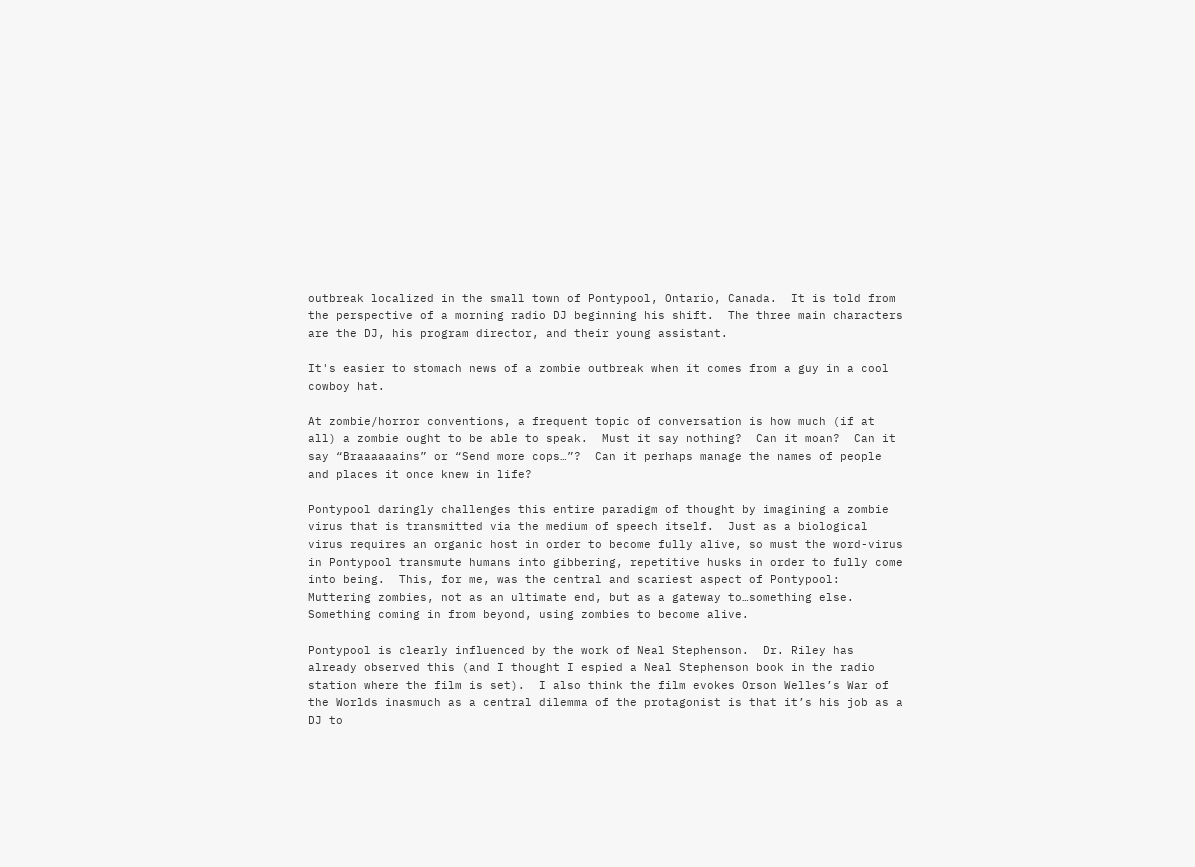outbreak localized in the small town of Pontypool, Ontario, Canada.  It is told from the perspective of a morning radio DJ beginning his shift.  The three main characters are the DJ, his program director, and their young assistant.

It's easier to stomach news of a zombie outbreak when it comes from a guy in a cool cowboy hat.

At zombie/horror conventions, a frequent topic of conversation is how much (if at all) a zombie ought to be able to speak.  Must it say nothing?  Can it moan?  Can it say “Braaaaaains” or “Send more cops…”?  Can it perhaps manage the names of people and places it once knew in life?

Pontypool daringly challenges this entire paradigm of thought by imagining a zombie virus that is transmitted via the medium of speech itself.  Just as a biological virus requires an organic host in order to become fully alive, so must the word-virus in Pontypool transmute humans into gibbering, repetitive husks in order to fully come into being.  This, for me, was the central and scariest aspect of Pontypool:  Muttering zombies, not as an ultimate end, but as a gateway to…something else.  Something coming in from beyond, using zombies to become alive.

Pontypool is clearly influenced by the work of Neal Stephenson.  Dr. Riley has already observed this (and I thought I espied a Neal Stephenson book in the radio station where the film is set).  I also think the film evokes Orson Welles’s War of the Worlds inasmuch as a central dilemma of the protagonist is that it’s his job as a DJ to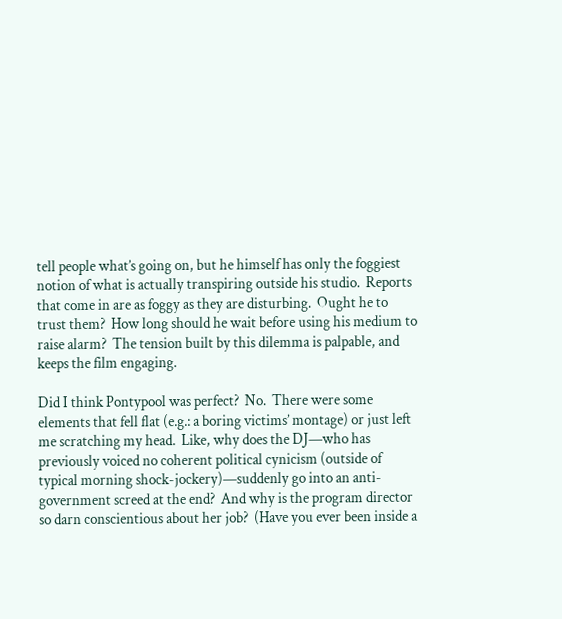tell people what’s going on, but he himself has only the foggiest notion of what is actually transpiring outside his studio.  Reports that come in are as foggy as they are disturbing.  Ought he to trust them?  How long should he wait before using his medium to raise alarm?  The tension built by this dilemma is palpable, and keeps the film engaging.

Did I think Pontypool was perfect?  No.  There were some elements that fell flat (e.g.: a boring victims’ montage) or just left me scratching my head.  Like, why does the DJ—who has previously voiced no coherent political cynicism (outside of typical morning shock-jockery)—suddenly go into an anti-government screed at the end?  And why is the program director so darn conscientious about her job?  (Have you ever been inside a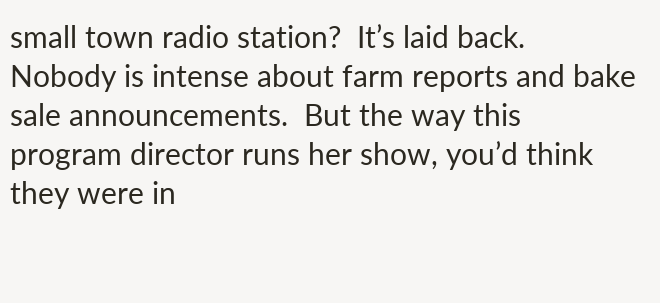small town radio station?  It’s laid back.  Nobody is intense about farm reports and bake sale announcements.  But the way this program director runs her show, you’d think they were in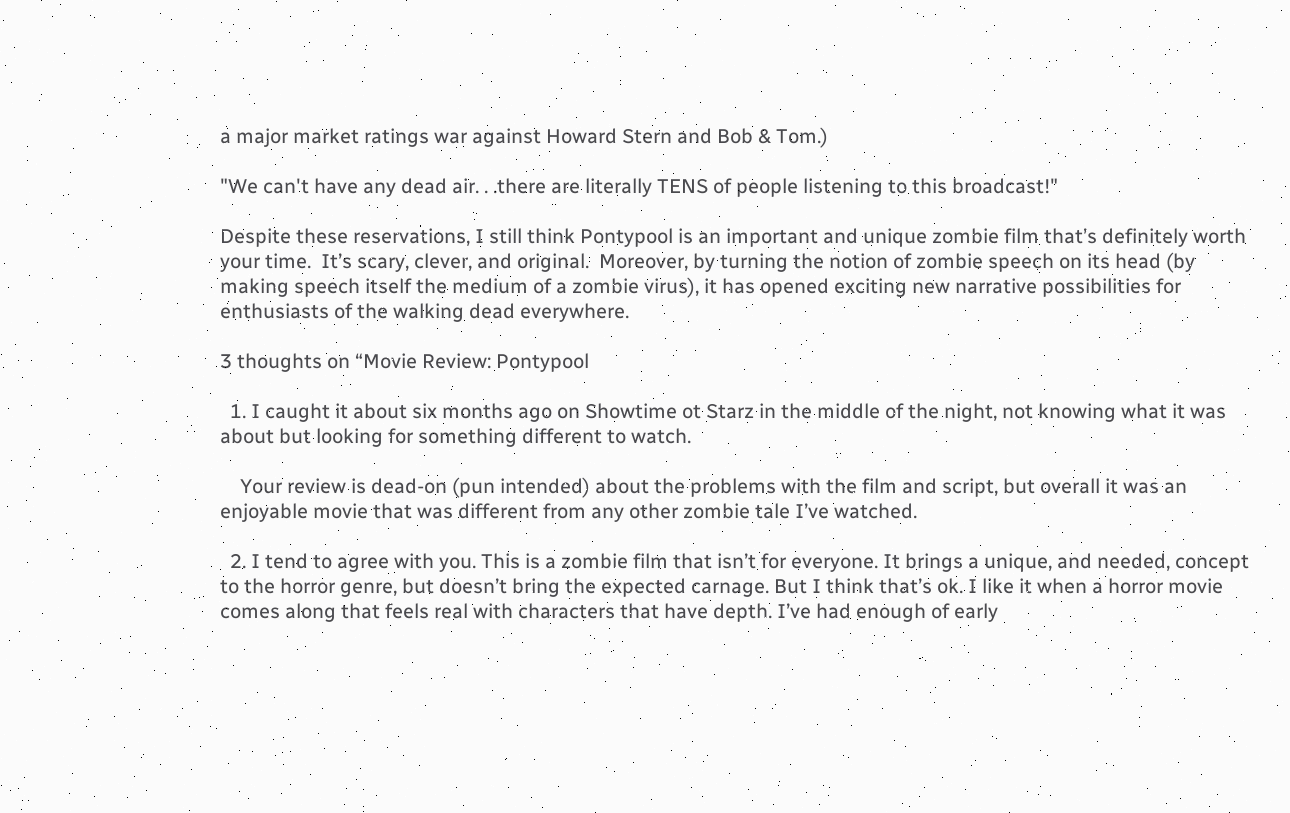a major market ratings war against Howard Stern and Bob & Tom.)

"We can't have any dead air. . .there are literally TENS of people listening to this broadcast!"

Despite these reservations, I still think Pontypool is an important and unique zombie film that’s definitely worth your time.  It’s scary, clever, and original.  Moreover, by turning the notion of zombie speech on its head (by making speech itself the medium of a zombie virus), it has opened exciting new narrative possibilities for enthusiasts of the walking dead everywhere.

3 thoughts on “Movie Review: Pontypool

  1. I caught it about six months ago on Showtime ot Starz in the middle of the night, not knowing what it was about but looking for something different to watch.

    Your review is dead-on (pun intended) about the problems with the film and script, but overall it was an enjoyable movie that was different from any other zombie tale I’ve watched.

  2. I tend to agree with you. This is a zombie film that isn’t for everyone. It brings a unique, and needed, concept to the horror genre, but doesn’t bring the expected carnage. But I think that’s ok. I like it when a horror movie comes along that feels real with characters that have depth. I’ve had enough of early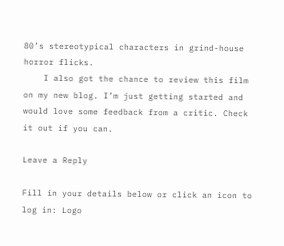80’s stereotypical characters in grind-house horror flicks.
    I also got the chance to review this film on my new blog. I’m just getting started and would love some feedback from a critic. Check it out if you can.

Leave a Reply

Fill in your details below or click an icon to log in: Logo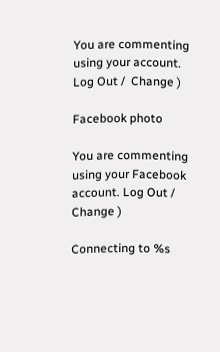You are commenting using your account. Log Out /  Change )

Facebook photo

You are commenting using your Facebook account. Log Out /  Change )

Connecting to %s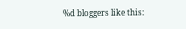%d bloggers like this: